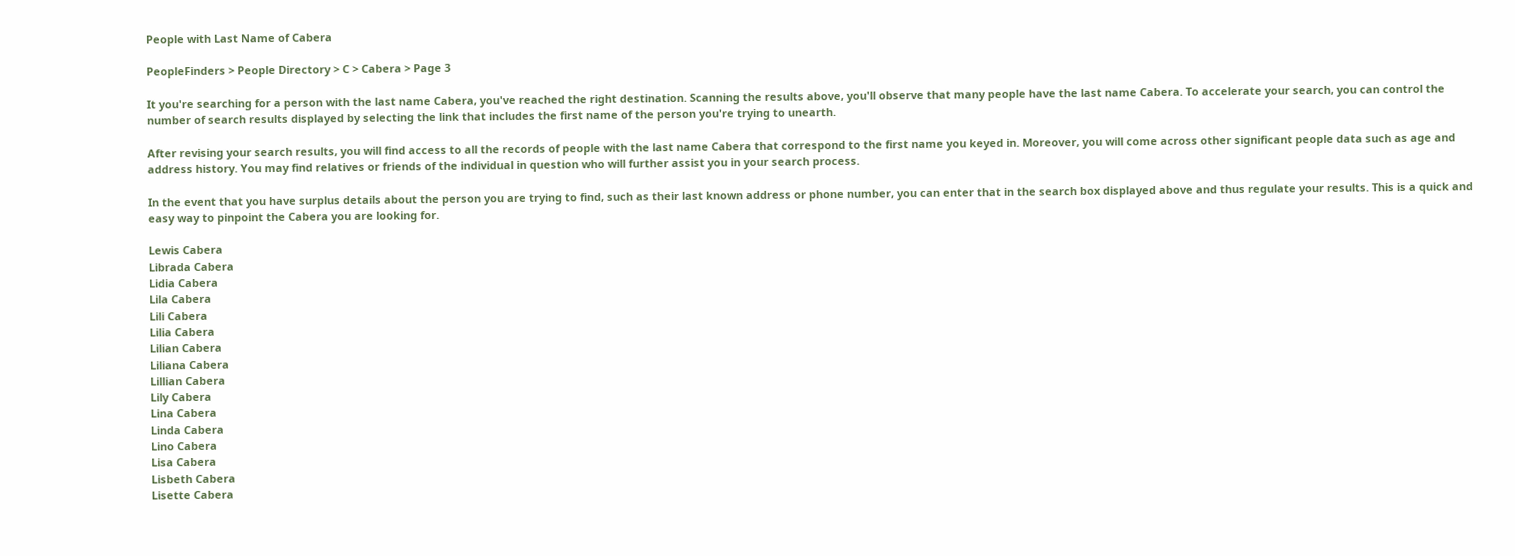People with Last Name of Cabera

PeopleFinders > People Directory > C > Cabera > Page 3

It you're searching for a person with the last name Cabera, you've reached the right destination. Scanning the results above, you'll observe that many people have the last name Cabera. To accelerate your search, you can control the number of search results displayed by selecting the link that includes the first name of the person you're trying to unearth.

After revising your search results, you will find access to all the records of people with the last name Cabera that correspond to the first name you keyed in. Moreover, you will come across other significant people data such as age and address history. You may find relatives or friends of the individual in question who will further assist you in your search process.

In the event that you have surplus details about the person you are trying to find, such as their last known address or phone number, you can enter that in the search box displayed above and thus regulate your results. This is a quick and easy way to pinpoint the Cabera you are looking for.

Lewis Cabera
Librada Cabera
Lidia Cabera
Lila Cabera
Lili Cabera
Lilia Cabera
Lilian Cabera
Liliana Cabera
Lillian Cabera
Lily Cabera
Lina Cabera
Linda Cabera
Lino Cabera
Lisa Cabera
Lisbeth Cabera
Lisette Cabera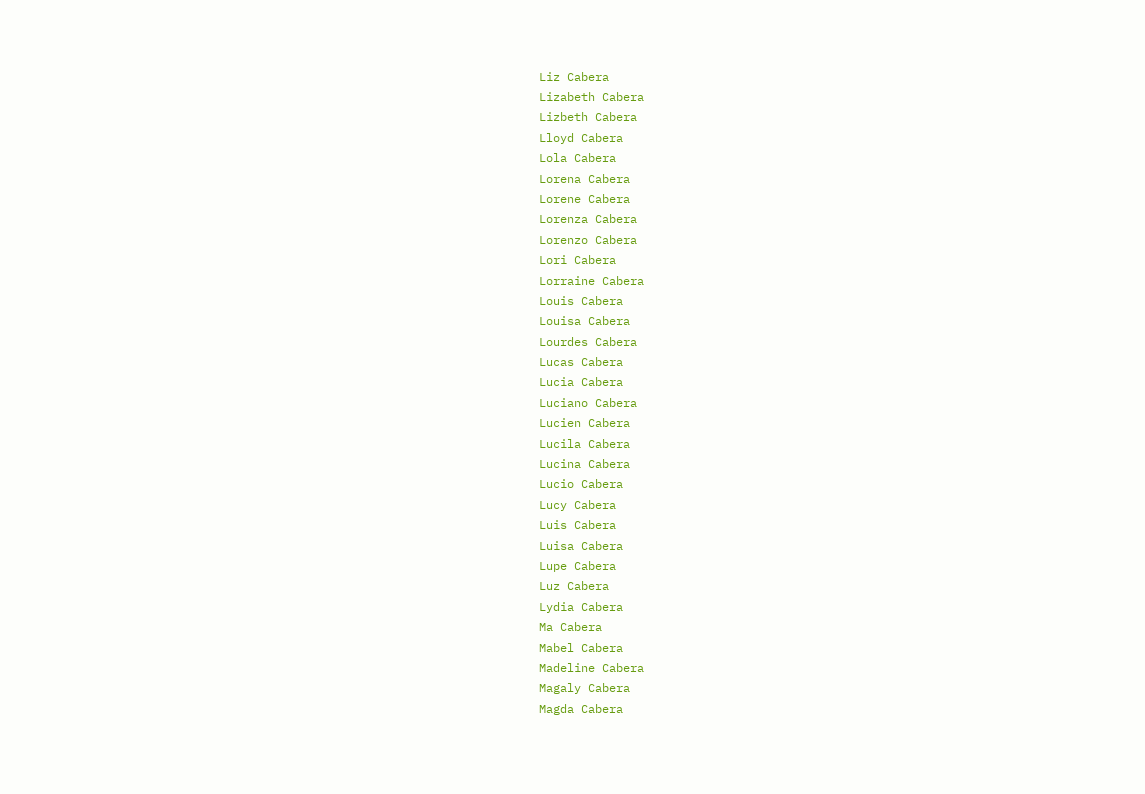Liz Cabera
Lizabeth Cabera
Lizbeth Cabera
Lloyd Cabera
Lola Cabera
Lorena Cabera
Lorene Cabera
Lorenza Cabera
Lorenzo Cabera
Lori Cabera
Lorraine Cabera
Louis Cabera
Louisa Cabera
Lourdes Cabera
Lucas Cabera
Lucia Cabera
Luciano Cabera
Lucien Cabera
Lucila Cabera
Lucina Cabera
Lucio Cabera
Lucy Cabera
Luis Cabera
Luisa Cabera
Lupe Cabera
Luz Cabera
Lydia Cabera
Ma Cabera
Mabel Cabera
Madeline Cabera
Magaly Cabera
Magda Cabera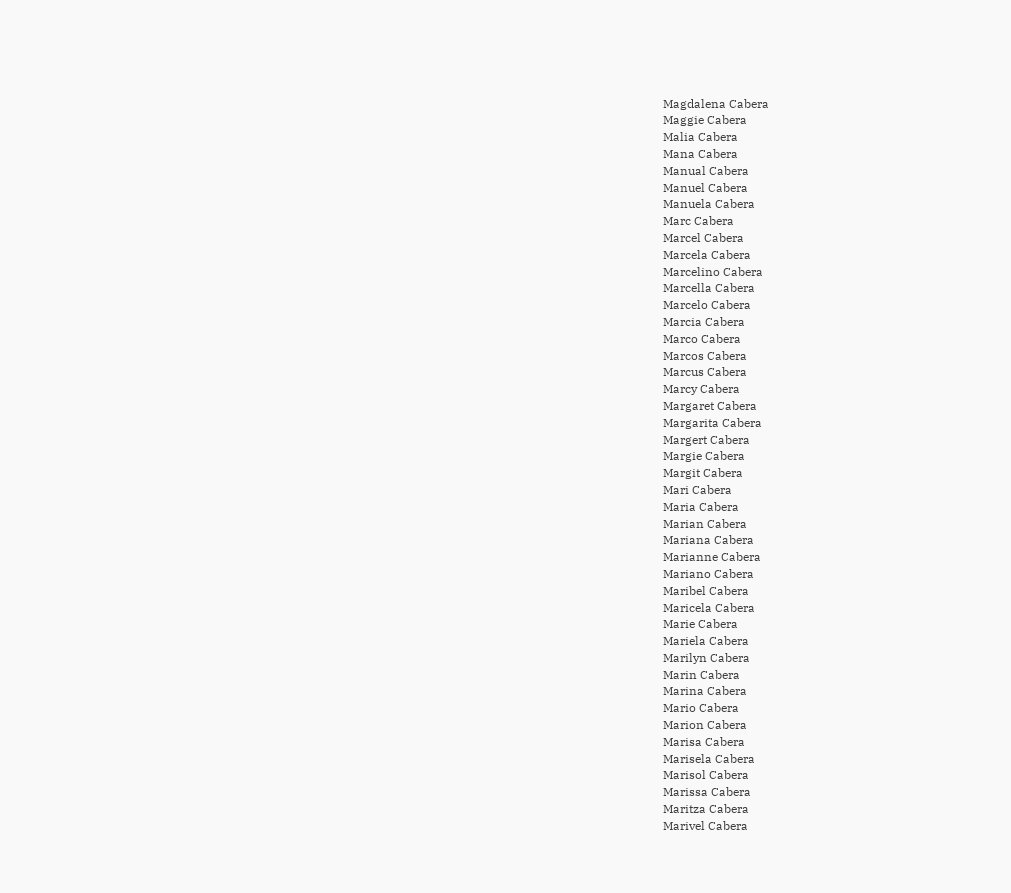Magdalena Cabera
Maggie Cabera
Malia Cabera
Mana Cabera
Manual Cabera
Manuel Cabera
Manuela Cabera
Marc Cabera
Marcel Cabera
Marcela Cabera
Marcelino Cabera
Marcella Cabera
Marcelo Cabera
Marcia Cabera
Marco Cabera
Marcos Cabera
Marcus Cabera
Marcy Cabera
Margaret Cabera
Margarita Cabera
Margert Cabera
Margie Cabera
Margit Cabera
Mari Cabera
Maria Cabera
Marian Cabera
Mariana Cabera
Marianne Cabera
Mariano Cabera
Maribel Cabera
Maricela Cabera
Marie Cabera
Mariela Cabera
Marilyn Cabera
Marin Cabera
Marina Cabera
Mario Cabera
Marion Cabera
Marisa Cabera
Marisela Cabera
Marisol Cabera
Marissa Cabera
Maritza Cabera
Marivel Cabera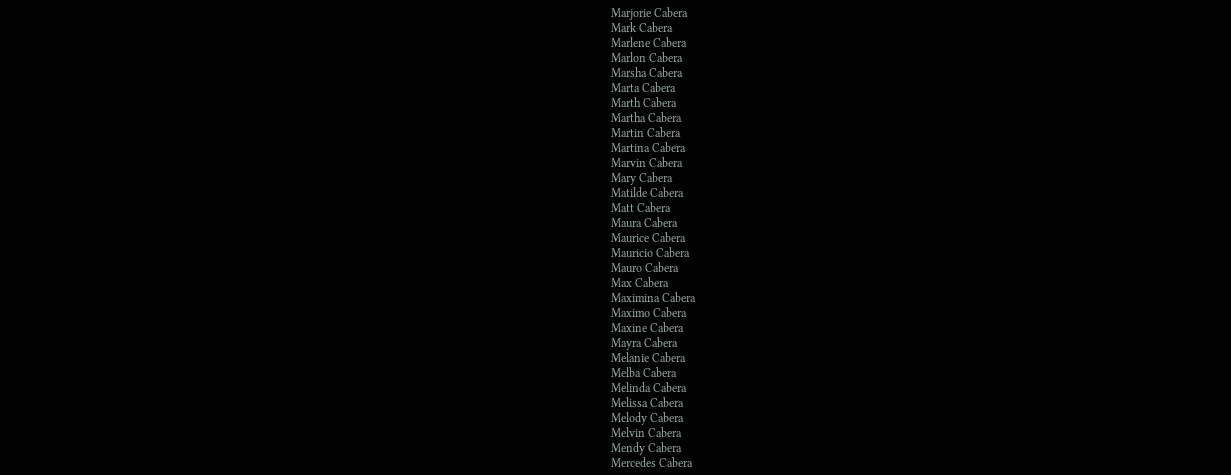Marjorie Cabera
Mark Cabera
Marlene Cabera
Marlon Cabera
Marsha Cabera
Marta Cabera
Marth Cabera
Martha Cabera
Martin Cabera
Martina Cabera
Marvin Cabera
Mary Cabera
Matilde Cabera
Matt Cabera
Maura Cabera
Maurice Cabera
Mauricio Cabera
Mauro Cabera
Max Cabera
Maximina Cabera
Maximo Cabera
Maxine Cabera
Mayra Cabera
Melanie Cabera
Melba Cabera
Melinda Cabera
Melissa Cabera
Melody Cabera
Melvin Cabera
Mendy Cabera
Mercedes Cabera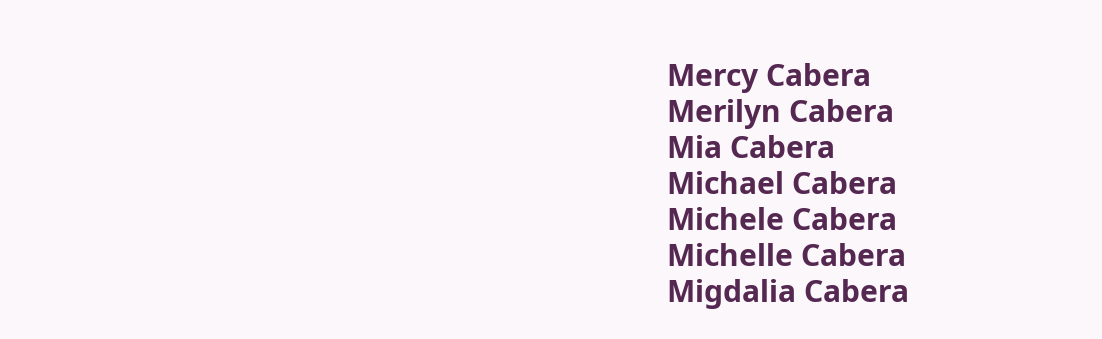Mercy Cabera
Merilyn Cabera
Mia Cabera
Michael Cabera
Michele Cabera
Michelle Cabera
Migdalia Cabera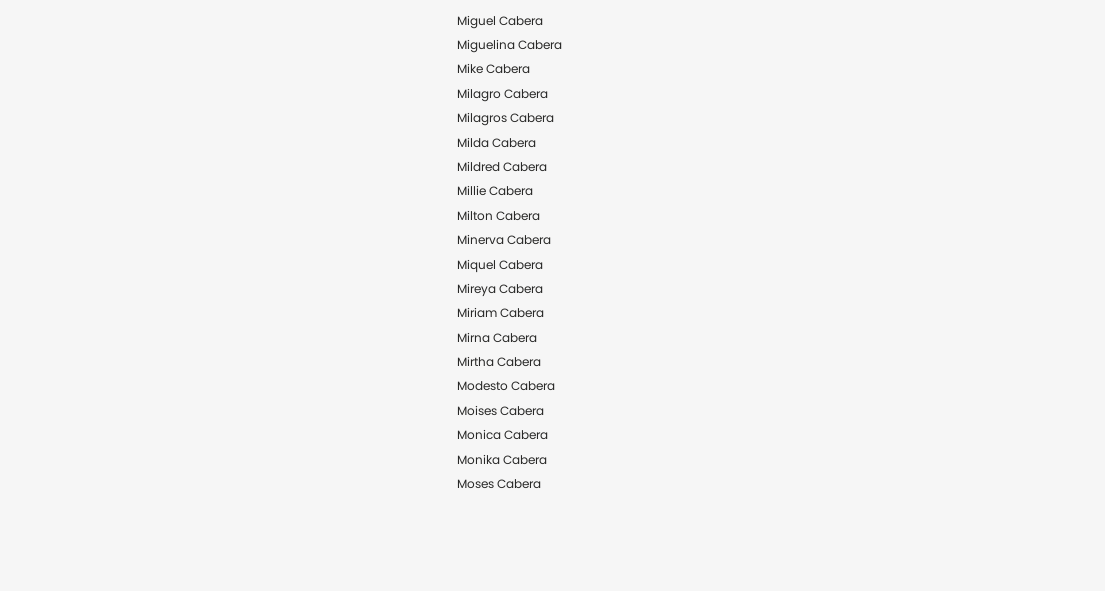Miguel Cabera
Miguelina Cabera
Mike Cabera
Milagro Cabera
Milagros Cabera
Milda Cabera
Mildred Cabera
Millie Cabera
Milton Cabera
Minerva Cabera
Miquel Cabera
Mireya Cabera
Miriam Cabera
Mirna Cabera
Mirtha Cabera
Modesto Cabera
Moises Cabera
Monica Cabera
Monika Cabera
Moses Cabera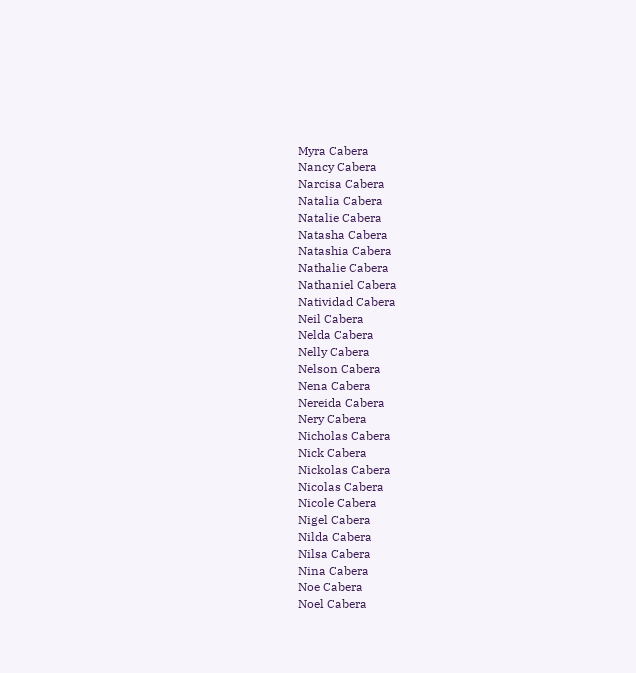Myra Cabera
Nancy Cabera
Narcisa Cabera
Natalia Cabera
Natalie Cabera
Natasha Cabera
Natashia Cabera
Nathalie Cabera
Nathaniel Cabera
Natividad Cabera
Neil Cabera
Nelda Cabera
Nelly Cabera
Nelson Cabera
Nena Cabera
Nereida Cabera
Nery Cabera
Nicholas Cabera
Nick Cabera
Nickolas Cabera
Nicolas Cabera
Nicole Cabera
Nigel Cabera
Nilda Cabera
Nilsa Cabera
Nina Cabera
Noe Cabera
Noel Cabera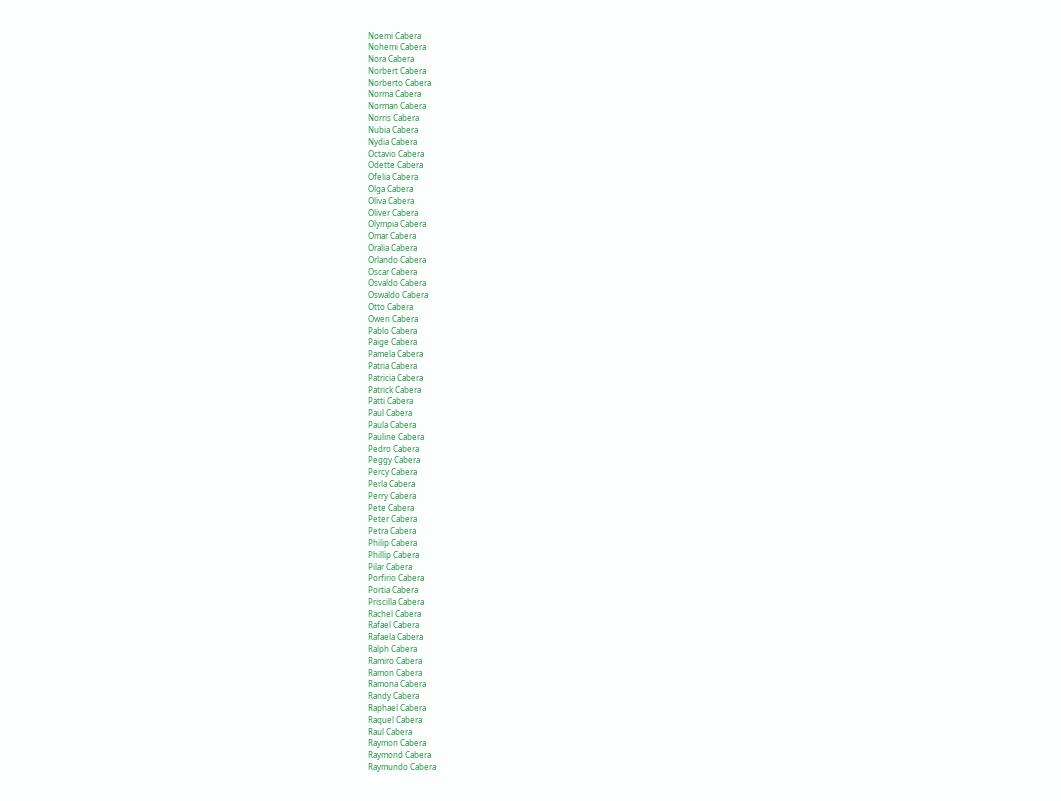Noemi Cabera
Nohemi Cabera
Nora Cabera
Norbert Cabera
Norberto Cabera
Norma Cabera
Norman Cabera
Norris Cabera
Nubia Cabera
Nydia Cabera
Octavio Cabera
Odette Cabera
Ofelia Cabera
Olga Cabera
Oliva Cabera
Oliver Cabera
Olympia Cabera
Omar Cabera
Oralia Cabera
Orlando Cabera
Oscar Cabera
Osvaldo Cabera
Oswaldo Cabera
Otto Cabera
Owen Cabera
Pablo Cabera
Paige Cabera
Pamela Cabera
Patria Cabera
Patricia Cabera
Patrick Cabera
Patti Cabera
Paul Cabera
Paula Cabera
Pauline Cabera
Pedro Cabera
Peggy Cabera
Percy Cabera
Perla Cabera
Perry Cabera
Pete Cabera
Peter Cabera
Petra Cabera
Philip Cabera
Phillip Cabera
Pilar Cabera
Porfirio Cabera
Portia Cabera
Priscilla Cabera
Rachel Cabera
Rafael Cabera
Rafaela Cabera
Ralph Cabera
Ramiro Cabera
Ramon Cabera
Ramona Cabera
Randy Cabera
Raphael Cabera
Raquel Cabera
Raul Cabera
Raymon Cabera
Raymond Cabera
Raymundo Cabera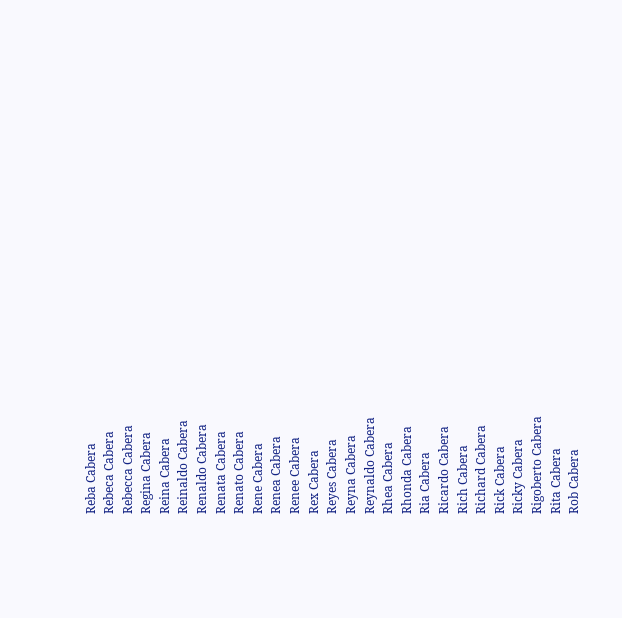Reba Cabera
Rebeca Cabera
Rebecca Cabera
Regina Cabera
Reina Cabera
Reinaldo Cabera
Renaldo Cabera
Renata Cabera
Renato Cabera
Rene Cabera
Renea Cabera
Renee Cabera
Rex Cabera
Reyes Cabera
Reyna Cabera
Reynaldo Cabera
Rhea Cabera
Rhonda Cabera
Ria Cabera
Ricardo Cabera
Rich Cabera
Richard Cabera
Rick Cabera
Ricky Cabera
Rigoberto Cabera
Rita Cabera
Rob Cabera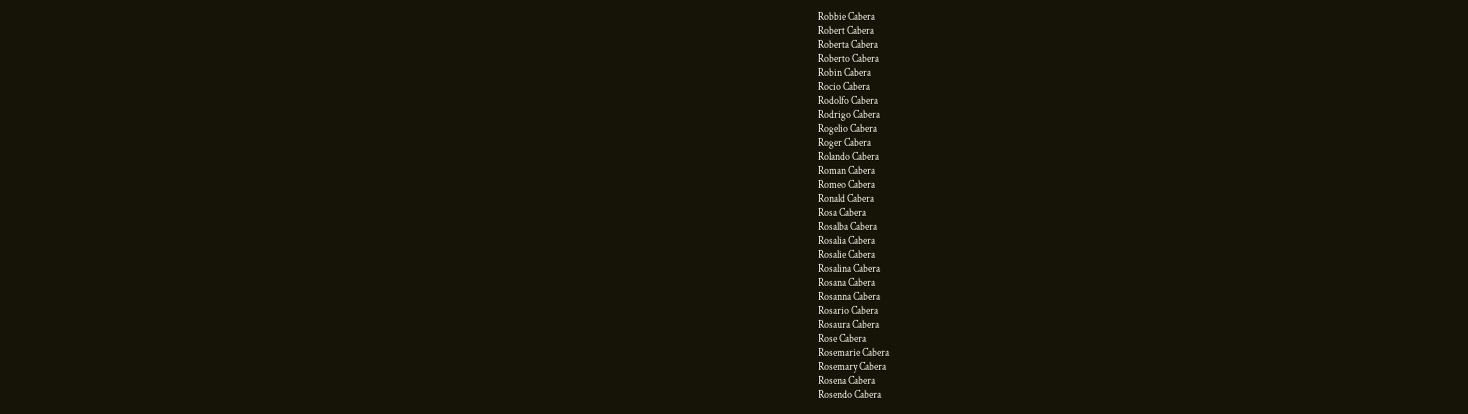Robbie Cabera
Robert Cabera
Roberta Cabera
Roberto Cabera
Robin Cabera
Rocio Cabera
Rodolfo Cabera
Rodrigo Cabera
Rogelio Cabera
Roger Cabera
Rolando Cabera
Roman Cabera
Romeo Cabera
Ronald Cabera
Rosa Cabera
Rosalba Cabera
Rosalia Cabera
Rosalie Cabera
Rosalina Cabera
Rosana Cabera
Rosanna Cabera
Rosario Cabera
Rosaura Cabera
Rose Cabera
Rosemarie Cabera
Rosemary Cabera
Rosena Cabera
Rosendo Cabera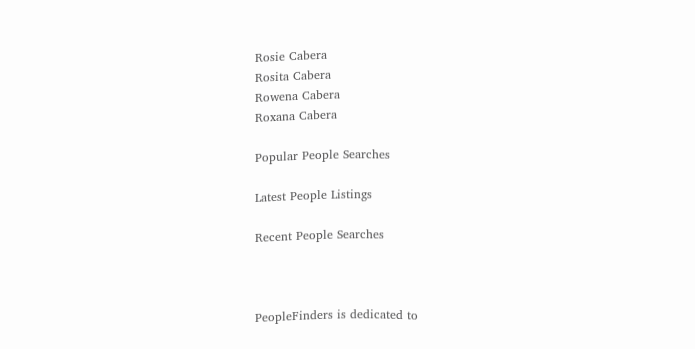Rosie Cabera
Rosita Cabera
Rowena Cabera
Roxana Cabera

Popular People Searches

Latest People Listings

Recent People Searches



PeopleFinders is dedicated to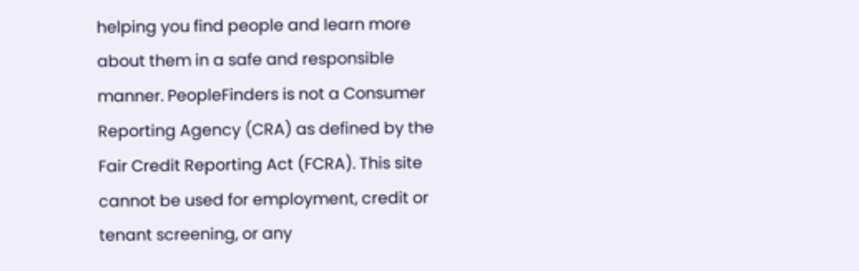helping you find people and learn more about them in a safe and responsible manner. PeopleFinders is not a Consumer Reporting Agency (CRA) as defined by the Fair Credit Reporting Act (FCRA). This site cannot be used for employment, credit or tenant screening, or any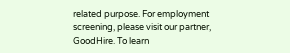related purpose. For employment screening, please visit our partner, GoodHire. To learn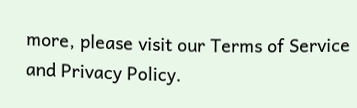more, please visit our Terms of Service and Privacy Policy.